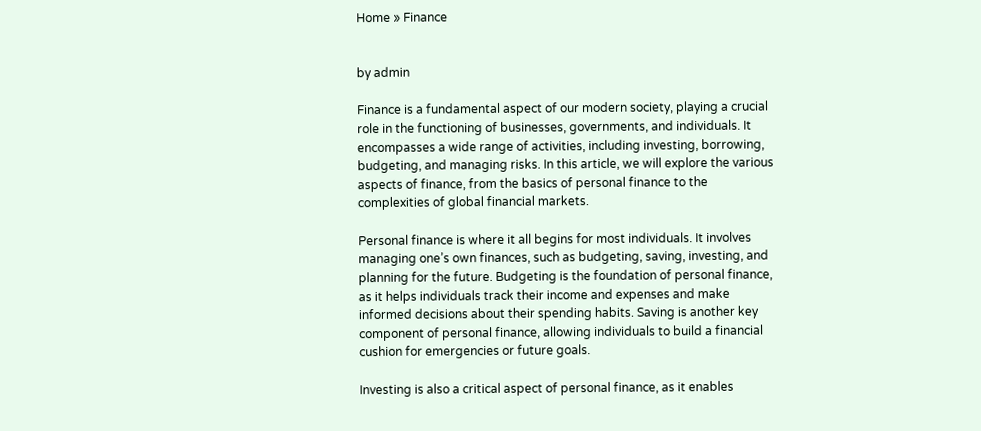Home » Finance


by admin

Finance is a fundamental aspect of our modern society, playing a crucial role in the functioning of businesses, governments, and individuals. It encompasses a wide range of activities, including investing, borrowing, budgeting, and managing risks. In this article, we will explore the various aspects of finance, from the basics of personal finance to the complexities of global financial markets.

Personal finance is where it all begins for most individuals. It involves managing one’s own finances, such as budgeting, saving, investing, and planning for the future. Budgeting is the foundation of personal finance, as it helps individuals track their income and expenses and make informed decisions about their spending habits. Saving is another key component of personal finance, allowing individuals to build a financial cushion for emergencies or future goals.

Investing is also a critical aspect of personal finance, as it enables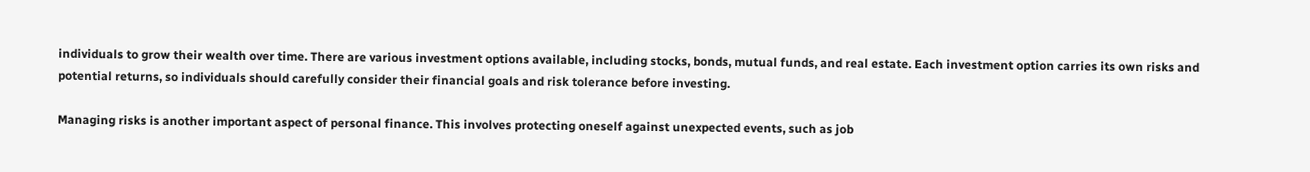individuals to grow their wealth over time. There are various investment options available, including stocks, bonds, mutual funds, and real estate. Each investment option carries its own risks and potential returns, so individuals should carefully consider their financial goals and risk tolerance before investing.

Managing risks is another important aspect of personal finance. This involves protecting oneself against unexpected events, such as job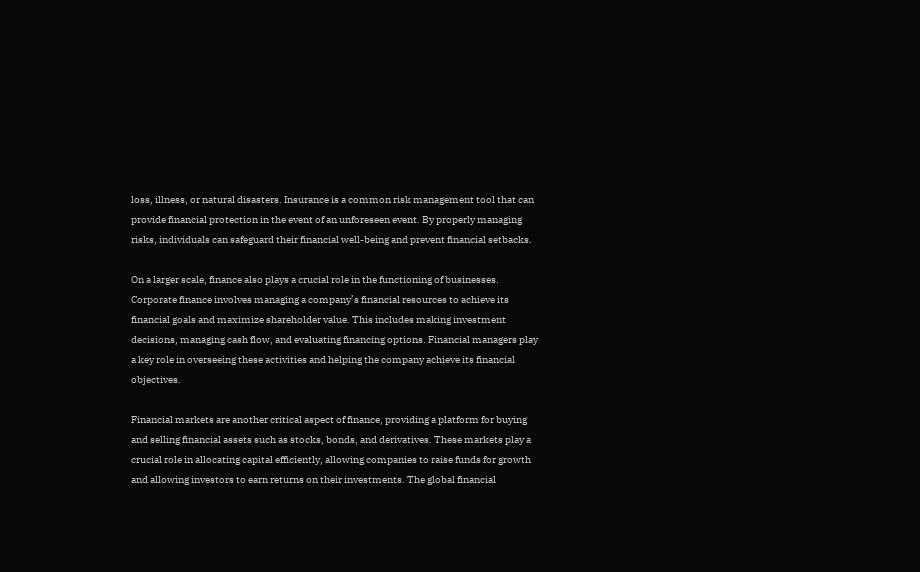loss, illness, or natural disasters. Insurance is a common risk management tool that can provide financial protection in the event of an unforeseen event. By properly managing risks, individuals can safeguard their financial well-being and prevent financial setbacks.

On a larger scale, finance also plays a crucial role in the functioning of businesses. Corporate finance involves managing a company’s financial resources to achieve its financial goals and maximize shareholder value. This includes making investment decisions, managing cash flow, and evaluating financing options. Financial managers play a key role in overseeing these activities and helping the company achieve its financial objectives.

Financial markets are another critical aspect of finance, providing a platform for buying and selling financial assets such as stocks, bonds, and derivatives. These markets play a crucial role in allocating capital efficiently, allowing companies to raise funds for growth and allowing investors to earn returns on their investments. The global financial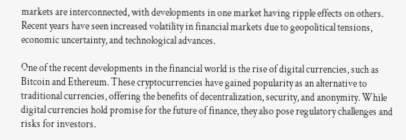markets are interconnected, with developments in one market having ripple effects on others. Recent years have seen increased volatility in financial markets due to geopolitical tensions, economic uncertainty, and technological advances.

One of the recent developments in the financial world is the rise of digital currencies, such as Bitcoin and Ethereum. These cryptocurrencies have gained popularity as an alternative to traditional currencies, offering the benefits of decentralization, security, and anonymity. While digital currencies hold promise for the future of finance, they also pose regulatory challenges and risks for investors.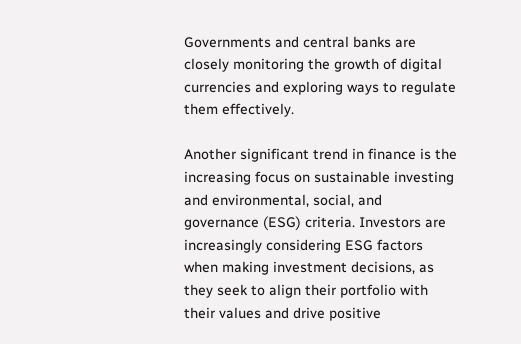Governments and central banks are closely monitoring the growth of digital currencies and exploring ways to regulate them effectively.

Another significant trend in finance is the increasing focus on sustainable investing and environmental, social, and governance (ESG) criteria. Investors are increasingly considering ESG factors when making investment decisions, as they seek to align their portfolio with their values and drive positive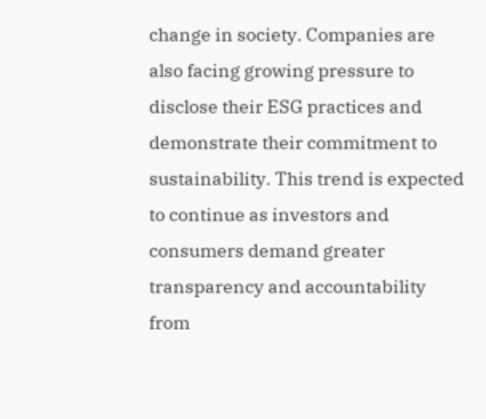change in society. Companies are also facing growing pressure to disclose their ESG practices and demonstrate their commitment to sustainability. This trend is expected to continue as investors and consumers demand greater transparency and accountability from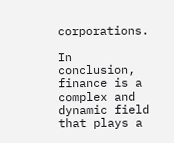corporations.

In conclusion, finance is a complex and dynamic field that plays a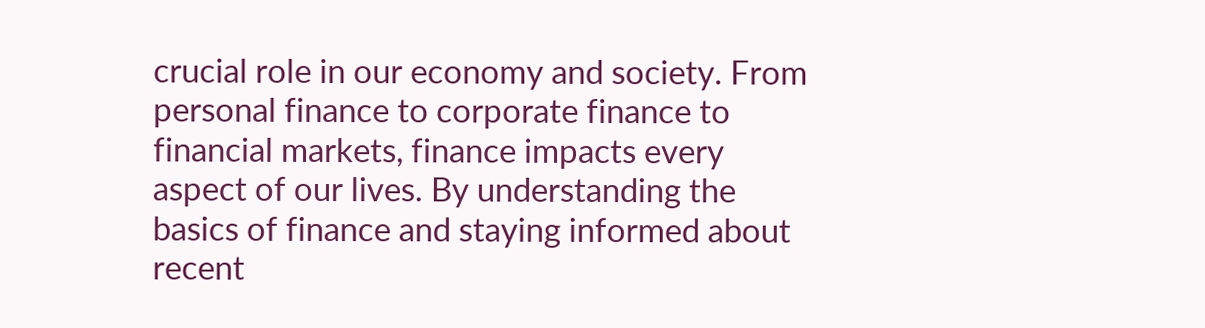crucial role in our economy and society. From personal finance to corporate finance to financial markets, finance impacts every aspect of our lives. By understanding the basics of finance and staying informed about recent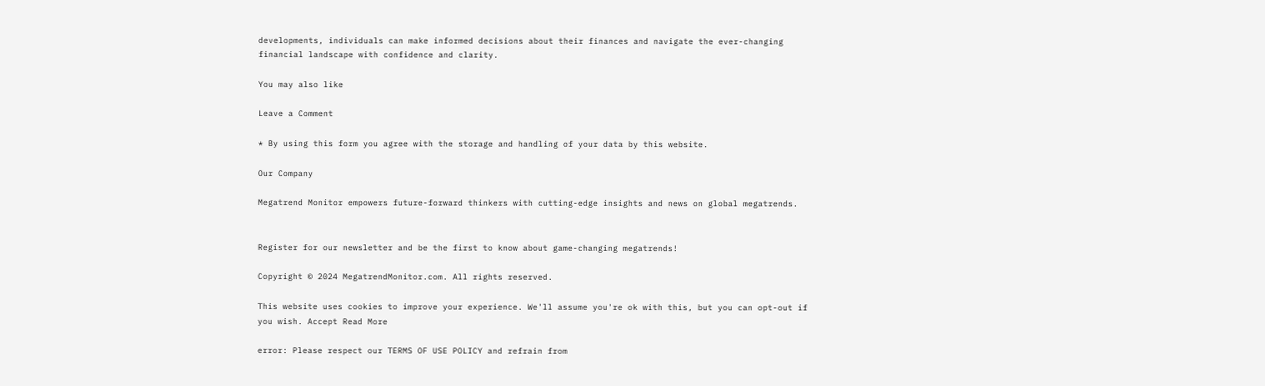developments, individuals can make informed decisions about their finances and navigate the ever-changing financial landscape with confidence and clarity.

You may also like

Leave a Comment

* By using this form you agree with the storage and handling of your data by this website.

Our Company

Megatrend Monitor empowers future-forward thinkers with cutting-edge insights and news on global megatrends.


Register for our newsletter and be the first to know about game-changing megatrends!

Copyright © 2024 MegatrendMonitor.com. All rights reserved.

This website uses cookies to improve your experience. We'll assume you're ok with this, but you can opt-out if you wish. Accept Read More

error: Please respect our TERMS OF USE POLICY and refrain from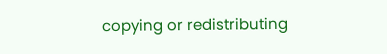copying or redistributing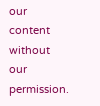our content without our permission.